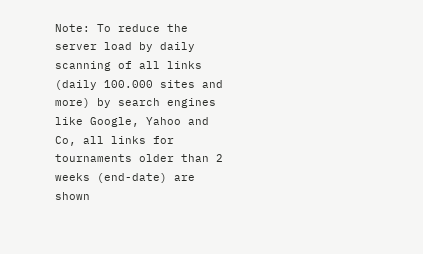Note: To reduce the server load by daily scanning of all links (daily 100.000 sites and more) by search engines like Google, Yahoo and Co, all links for tournaments older than 2 weeks (end-date) are shown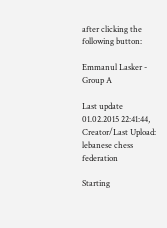after clicking the following button:

Emmanul Lasker - Group A

Last update 01.02.2015 22:41:44, Creator/Last Upload: lebanese chess federation

Starting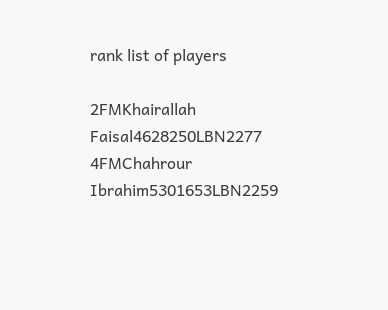rank list of players

2FMKhairallah Faisal4628250LBN2277
4FMChahrour Ibrahim5301653LBN2259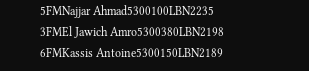5FMNajjar Ahmad5300100LBN2235
3FMEl Jawich Amro5300380LBN2198
6FMKassis Antoine5300150LBN2189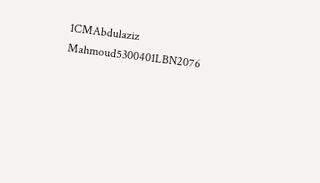1CMAbdulaziz Mahmoud5300401LBN2076